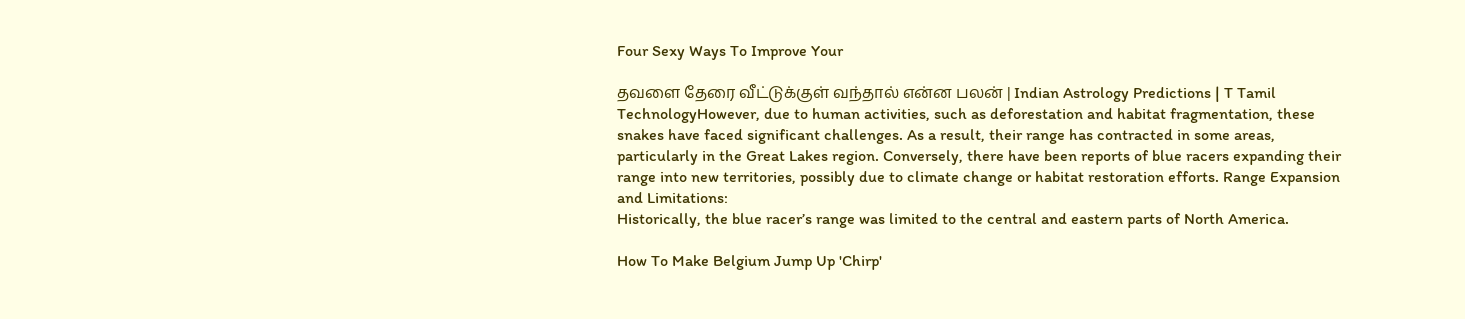Four Sexy Ways To Improve Your

தவளை தேரை வீட்டுக்குள் வந்தால் என்ன பலன் | Indian Astrology Predictions | T Tamil TechnologyHowever, due to human activities, such as deforestation and habitat fragmentation, these snakes have faced significant challenges. As a result, their range has contracted in some areas, particularly in the Great Lakes region. Conversely, there have been reports of blue racers expanding their range into new territories, possibly due to climate change or habitat restoration efforts. Range Expansion and Limitations:
Historically, the blue racer’s range was limited to the central and eastern parts of North America.

How To Make Belgium Jump Up 'Chirp'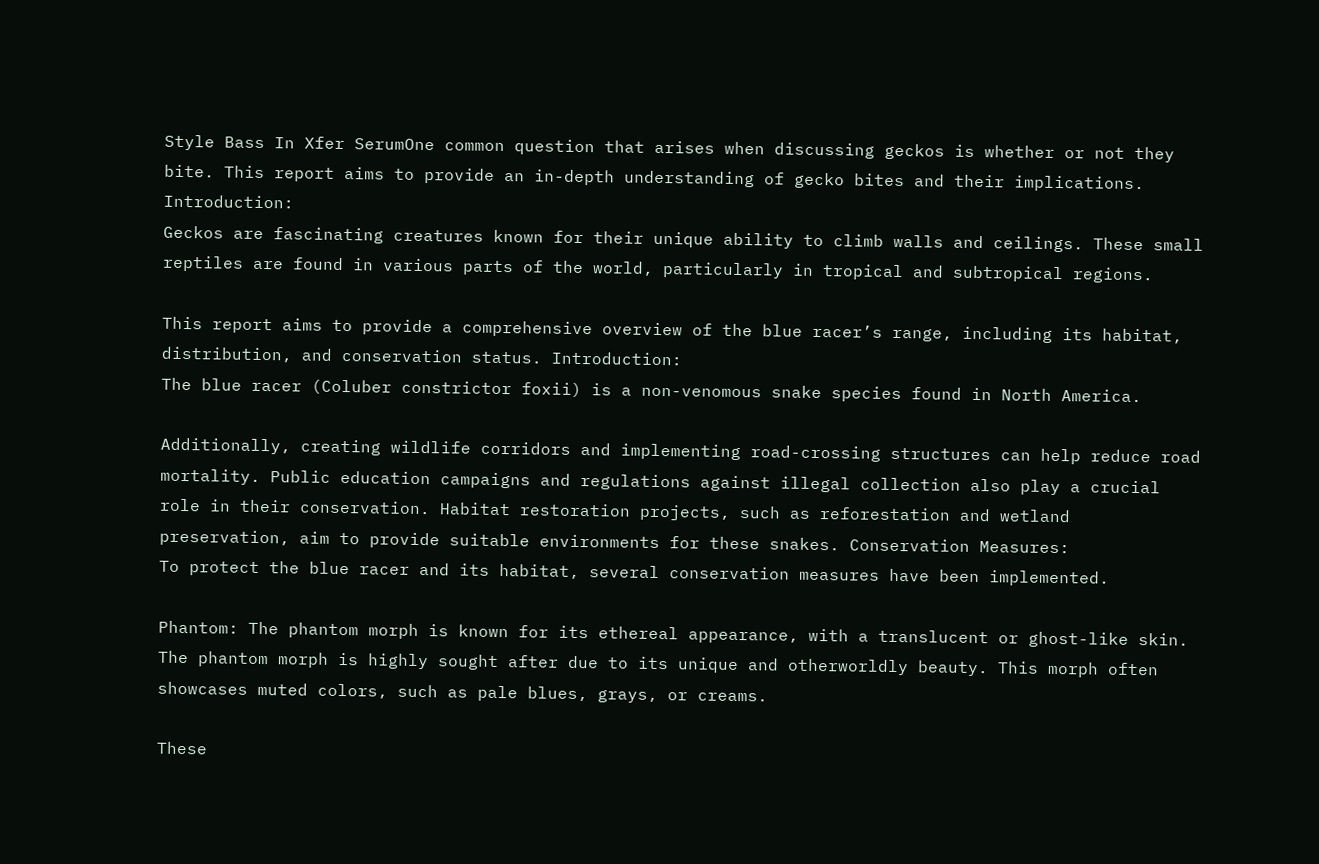Style Bass In Xfer SerumOne common question that arises when discussing geckos is whether or not they bite. This report aims to provide an in-depth understanding of gecko bites and their implications. Introduction:
Geckos are fascinating creatures known for their unique ability to climb walls and ceilings. These small reptiles are found in various parts of the world, particularly in tropical and subtropical regions.

This report aims to provide a comprehensive overview of the blue racer’s range, including its habitat, distribution, and conservation status. Introduction:
The blue racer (Coluber constrictor foxii) is a non-venomous snake species found in North America.

Additionally, creating wildlife corridors and implementing road-crossing structures can help reduce road mortality. Public education campaigns and regulations against illegal collection also play a crucial role in their conservation. Habitat restoration projects, such as reforestation and wetland preservation, aim to provide suitable environments for these snakes. Conservation Measures:
To protect the blue racer and its habitat, several conservation measures have been implemented.

Phantom: The phantom morph is known for its ethereal appearance, with a translucent or ghost-like skin. The phantom morph is highly sought after due to its unique and otherworldly beauty. This morph often showcases muted colors, such as pale blues, grays, or creams.

These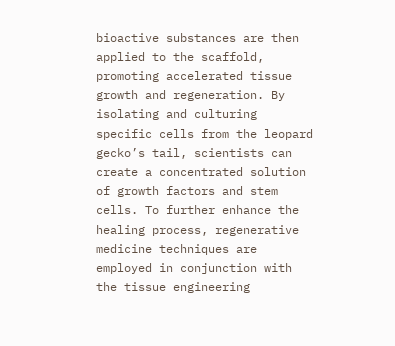bioactive substances are then applied to the scaffold, promoting accelerated tissue growth and regeneration. By isolating and culturing specific cells from the leopard gecko’s tail, scientists can create a concentrated solution of growth factors and stem cells. To further enhance the healing process, regenerative medicine techniques are employed in conjunction with the tissue engineering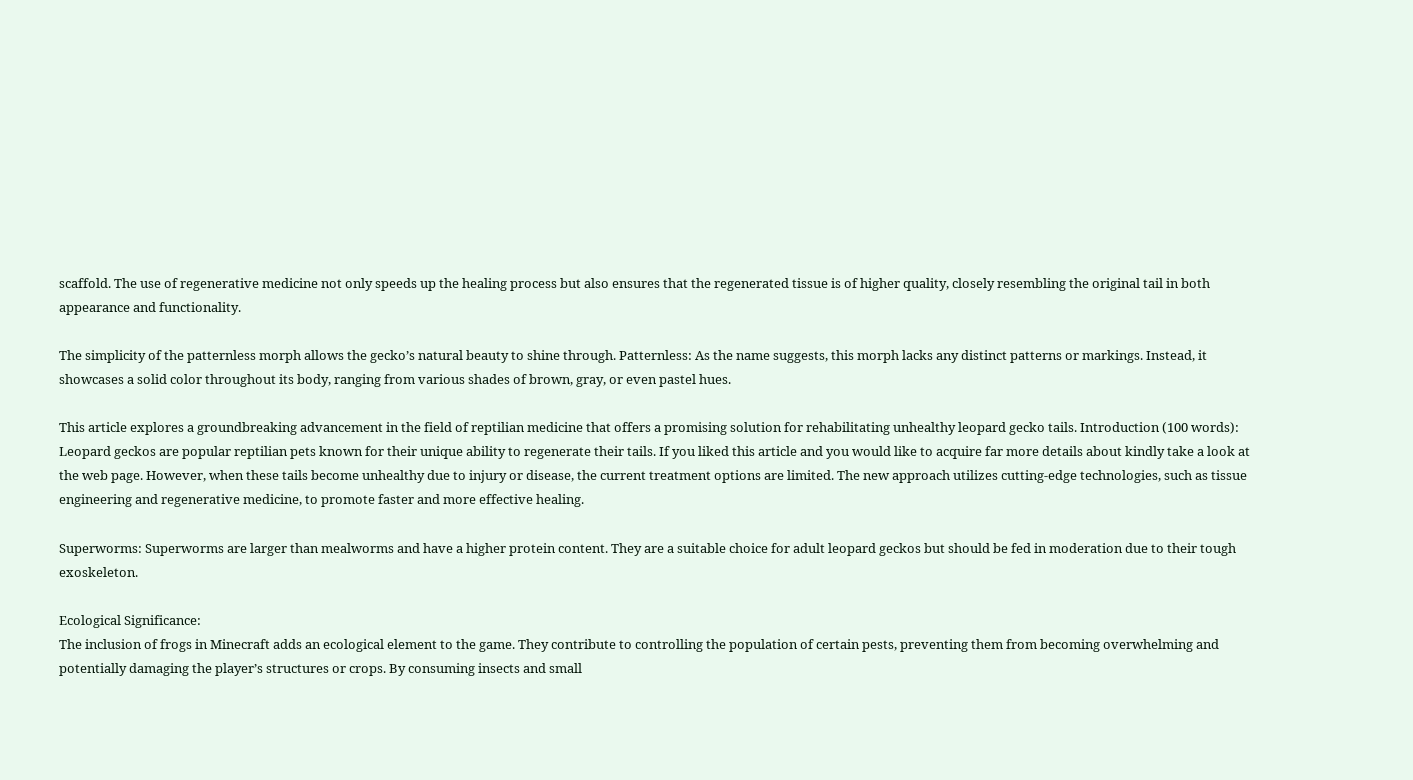scaffold. The use of regenerative medicine not only speeds up the healing process but also ensures that the regenerated tissue is of higher quality, closely resembling the original tail in both appearance and functionality.

The simplicity of the patternless morph allows the gecko’s natural beauty to shine through. Patternless: As the name suggests, this morph lacks any distinct patterns or markings. Instead, it showcases a solid color throughout its body, ranging from various shades of brown, gray, or even pastel hues.

This article explores a groundbreaking advancement in the field of reptilian medicine that offers a promising solution for rehabilitating unhealthy leopard gecko tails. Introduction (100 words):
Leopard geckos are popular reptilian pets known for their unique ability to regenerate their tails. If you liked this article and you would like to acquire far more details about kindly take a look at the web page. However, when these tails become unhealthy due to injury or disease, the current treatment options are limited. The new approach utilizes cutting-edge technologies, such as tissue engineering and regenerative medicine, to promote faster and more effective healing.

Superworms: Superworms are larger than mealworms and have a higher protein content. They are a suitable choice for adult leopard geckos but should be fed in moderation due to their tough exoskeleton.

Ecological Significance:
The inclusion of frogs in Minecraft adds an ecological element to the game. They contribute to controlling the population of certain pests, preventing them from becoming overwhelming and potentially damaging the player’s structures or crops. By consuming insects and small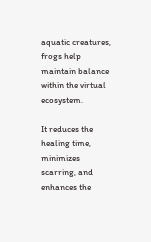aquatic creatures, frogs help maintain balance within the virtual ecosystem.

It reduces the healing time, minimizes scarring, and enhances the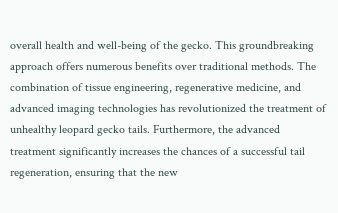overall health and well-being of the gecko. This groundbreaking approach offers numerous benefits over traditional methods. The combination of tissue engineering, regenerative medicine, and advanced imaging technologies has revolutionized the treatment of unhealthy leopard gecko tails. Furthermore, the advanced treatment significantly increases the chances of a successful tail regeneration, ensuring that the new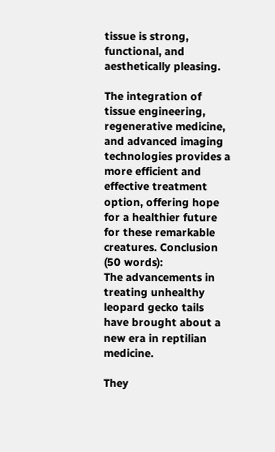tissue is strong, functional, and aesthetically pleasing.

The integration of tissue engineering, regenerative medicine, and advanced imaging technologies provides a more efficient and effective treatment option, offering hope for a healthier future for these remarkable creatures. Conclusion (50 words):
The advancements in treating unhealthy leopard gecko tails have brought about a new era in reptilian medicine.

They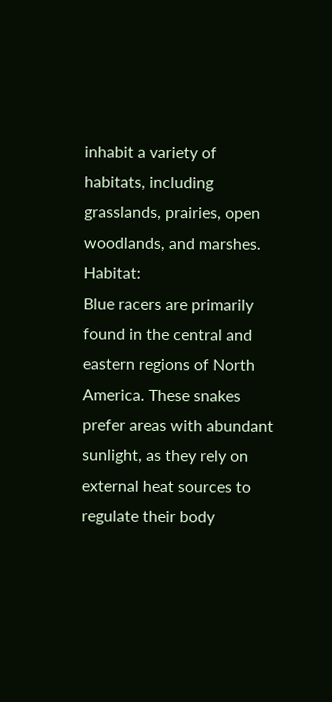inhabit a variety of habitats, including grasslands, prairies, open woodlands, and marshes. Habitat:
Blue racers are primarily found in the central and eastern regions of North America. These snakes prefer areas with abundant sunlight, as they rely on external heat sources to regulate their body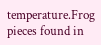temperature.Frog pieces found in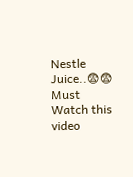Nestle Juice..😨😨  Must Watch this video